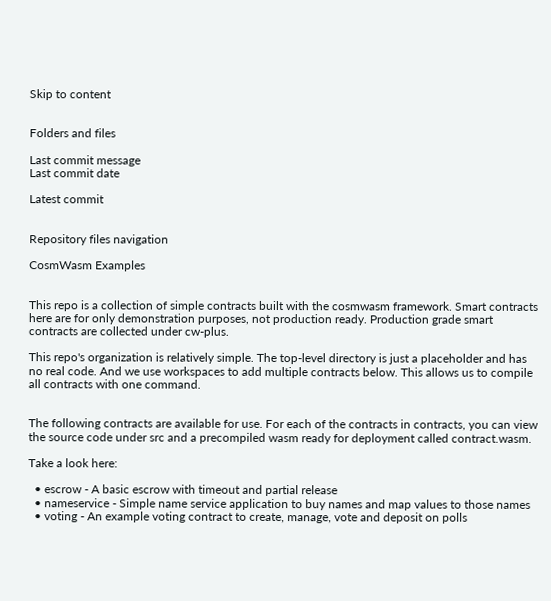Skip to content


Folders and files

Last commit message
Last commit date

Latest commit


Repository files navigation

CosmWasm Examples


This repo is a collection of simple contracts built with the cosmwasm framework. Smart contracts here are for only demonstration purposes, not production ready. Production grade smart contracts are collected under cw-plus.

This repo's organization is relatively simple. The top-level directory is just a placeholder and has no real code. And we use workspaces to add multiple contracts below. This allows us to compile all contracts with one command.


The following contracts are available for use. For each of the contracts in contracts, you can view the source code under src and a precompiled wasm ready for deployment called contract.wasm.

Take a look here:

  • escrow - A basic escrow with timeout and partial release
  • nameservice - Simple name service application to buy names and map values to those names
  • voting - An example voting contract to create, manage, vote and deposit on polls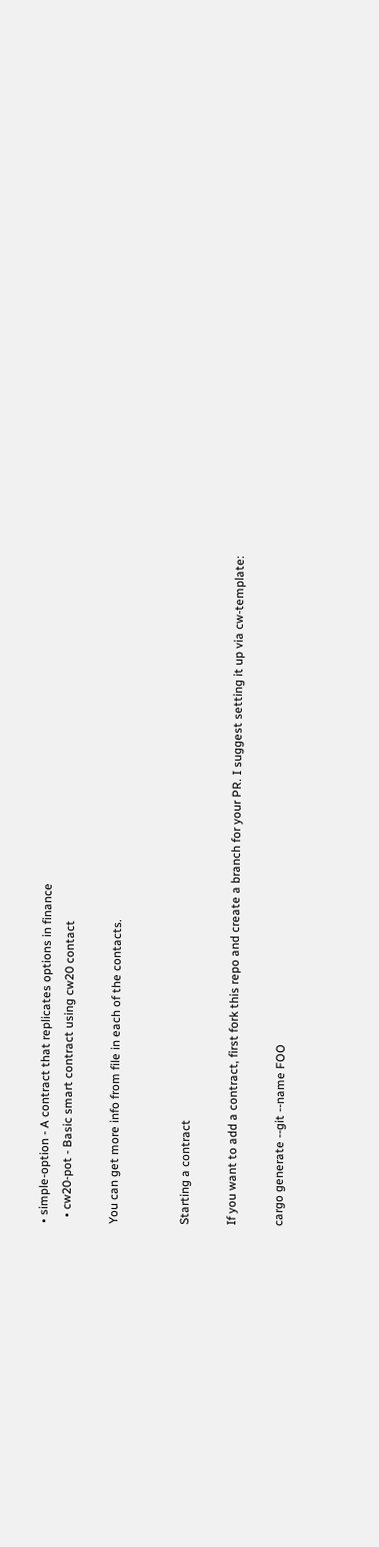• simple-option - A contract that replicates options in finance
  • cw20-pot - Basic smart contract using cw20 contact

You can get more info from file in each of the contacts.


Starting a contract

If you want to add a contract, first fork this repo and create a branch for your PR. I suggest setting it up via cw-template:

cargo generate --git --name FOO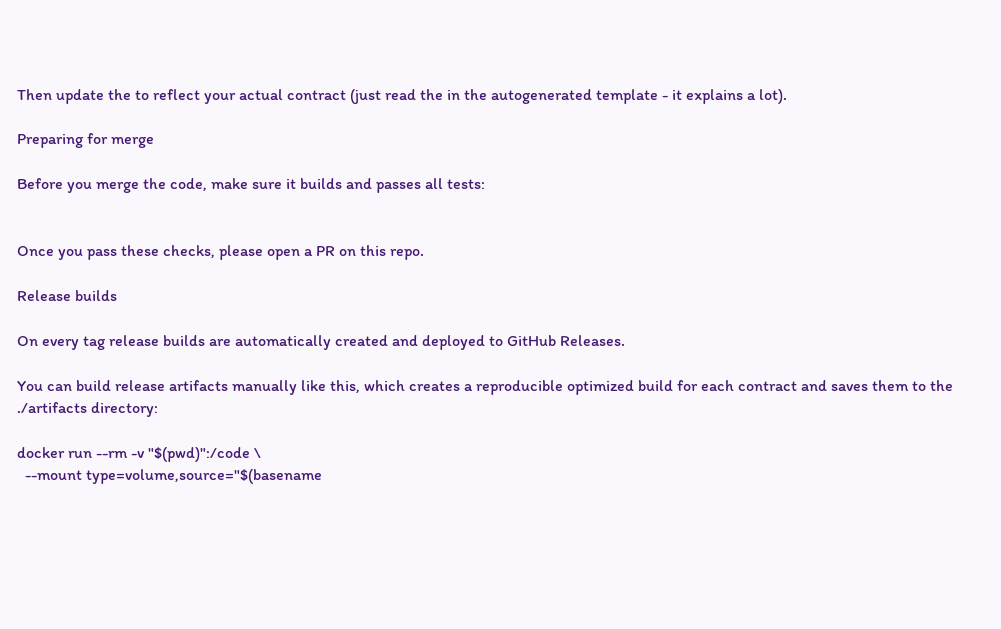Then update the to reflect your actual contract (just read the in the autogenerated template - it explains a lot).

Preparing for merge

Before you merge the code, make sure it builds and passes all tests:


Once you pass these checks, please open a PR on this repo.

Release builds

On every tag release builds are automatically created and deployed to GitHub Releases.

You can build release artifacts manually like this, which creates a reproducible optimized build for each contract and saves them to the ./artifacts directory:

docker run --rm -v "$(pwd)":/code \
  --mount type=volume,source="$(basename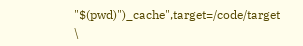"$(pwd)")_cache",target=/code/target \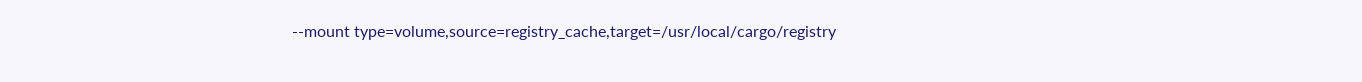--mount type=volume,source=registry_cache,target=/usr/local/cargo/registry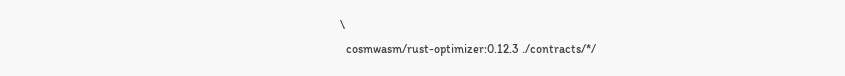\
  cosmwasm/rust-optimizer:0.12.3 ./contracts/*/